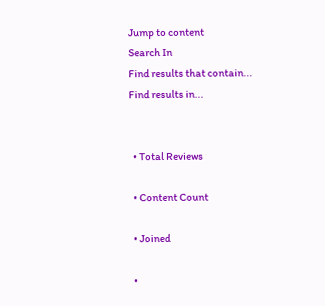Jump to content
Search In
Find results that contain...
Find results in...


  • Total Reviews

  • Content Count

  • Joined

  •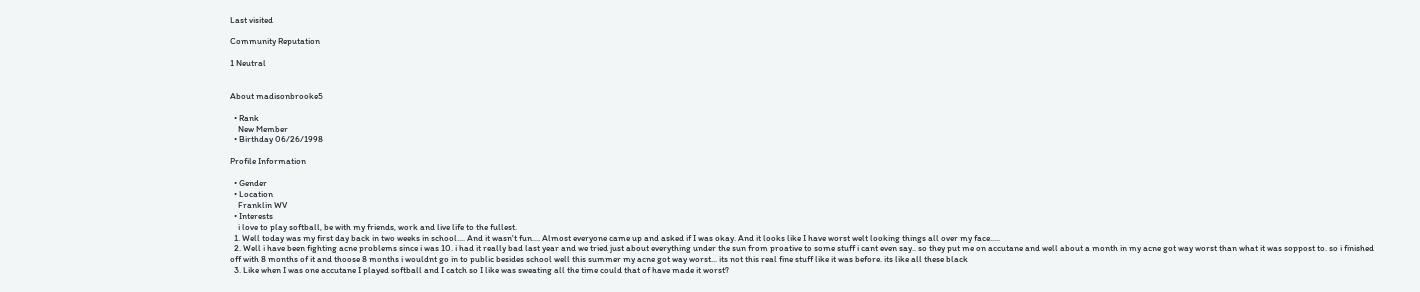Last visited

Community Reputation

1 Neutral


About madisonbrooke5

  • Rank
    New Member
  • Birthday 06/26/1998

Profile Information

  • Gender
  • Location
    Franklin WV
  • Interests
    i love to play softball, be with my friends, work and live life to the fullest.
  1. Well today was my first day back in two weeks in school.... And it wasn't fun.... Almost everyone came up and asked if I was okay. And it looks like I have worst welt looking things all over my face.....
  2. Well i have been fighting acne problems since i was 10. i had it really bad last year and we tried just about everything under the sun from proative to some stuff i cant even say.. so they put me on accutane and well about a month in my acne got way worst than what it was soppost to. so i finished off with 8 months of it and thoose 8 months i wouldnt go in to public besides school well this summer my acne got way worst... its not this real fine stuff like it was before. its like all these black
  3. Like when I was one accutane I played softball and I catch so I like was sweating all the time could that of have made it worst?